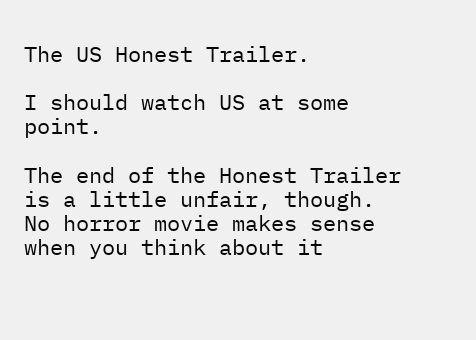The US Honest Trailer.

I should watch US at some point.

The end of the Honest Trailer is a little unfair, though. No horror movie makes sense when you think about it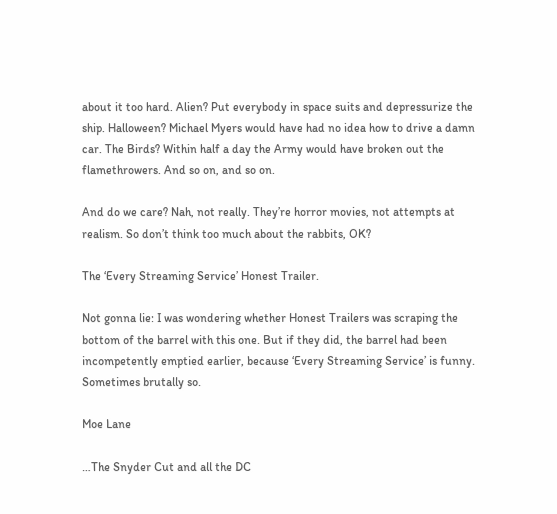about it too hard. Alien? Put everybody in space suits and depressurize the ship. Halloween? Michael Myers would have had no idea how to drive a damn car. The Birds? Within half a day the Army would have broken out the flamethrowers. And so on, and so on.

And do we care? Nah, not really. They’re horror movies, not attempts at realism. So don’t think too much about the rabbits, OK?

The ‘Every Streaming Service’ Honest Trailer.

Not gonna lie: I was wondering whether Honest Trailers was scraping the bottom of the barrel with this one. But if they did, the barrel had been incompetently emptied earlier, because ‘Every Streaming Service’ is funny. Sometimes brutally so.

Moe Lane

…The Snyder Cut and all the DC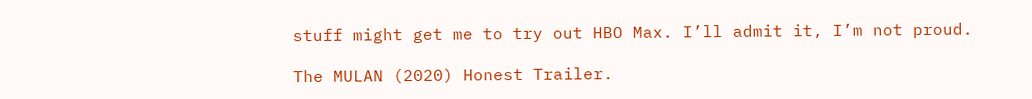stuff might get me to try out HBO Max. I’ll admit it, I’m not proud.

The MULAN (2020) Honest Trailer.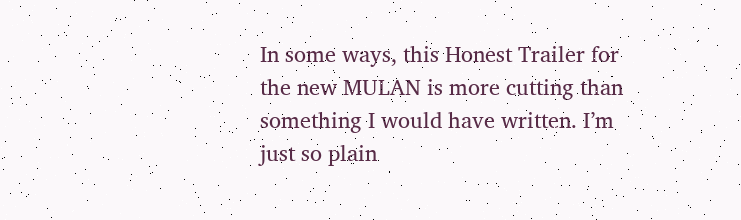In some ways, this Honest Trailer for the new MULAN is more cutting than something I would have written. I’m just so plain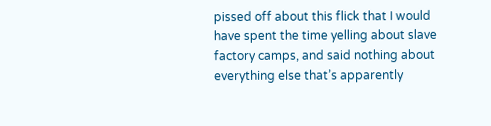pissed off about this flick that I would have spent the time yelling about slave factory camps, and said nothing about everything else that’s apparently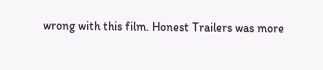wrong with this film. Honest Trailers was more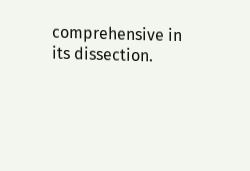comprehensive in its dissection.